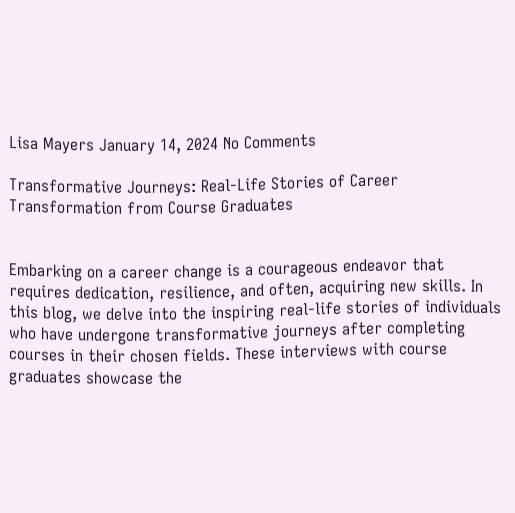Lisa Mayers January 14, 2024 No Comments

Transformative Journeys: Real-Life Stories of Career Transformation from Course Graduates


Embarking on a career change is a courageous endeavor that requires dedication, resilience, and often, acquiring new skills. In this blog, we delve into the inspiring real-life stories of individuals who have undergone transformative journeys after completing courses in their chosen fields. These interviews with course graduates showcase the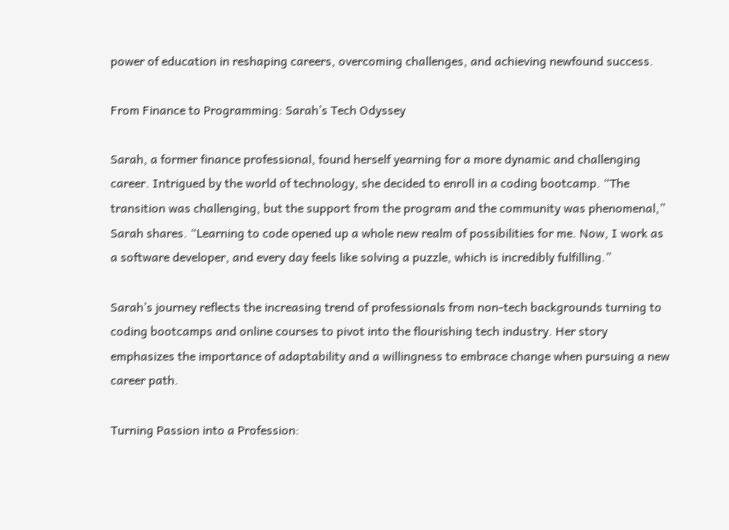power of education in reshaping careers, overcoming challenges, and achieving newfound success.

From Finance to Programming: Sarah’s Tech Odyssey

Sarah, a former finance professional, found herself yearning for a more dynamic and challenging career. Intrigued by the world of technology, she decided to enroll in a coding bootcamp. “The transition was challenging, but the support from the program and the community was phenomenal,” Sarah shares. “Learning to code opened up a whole new realm of possibilities for me. Now, I work as a software developer, and every day feels like solving a puzzle, which is incredibly fulfilling.”

Sarah’s journey reflects the increasing trend of professionals from non-tech backgrounds turning to coding bootcamps and online courses to pivot into the flourishing tech industry. Her story emphasizes the importance of adaptability and a willingness to embrace change when pursuing a new career path.

Turning Passion into a Profession: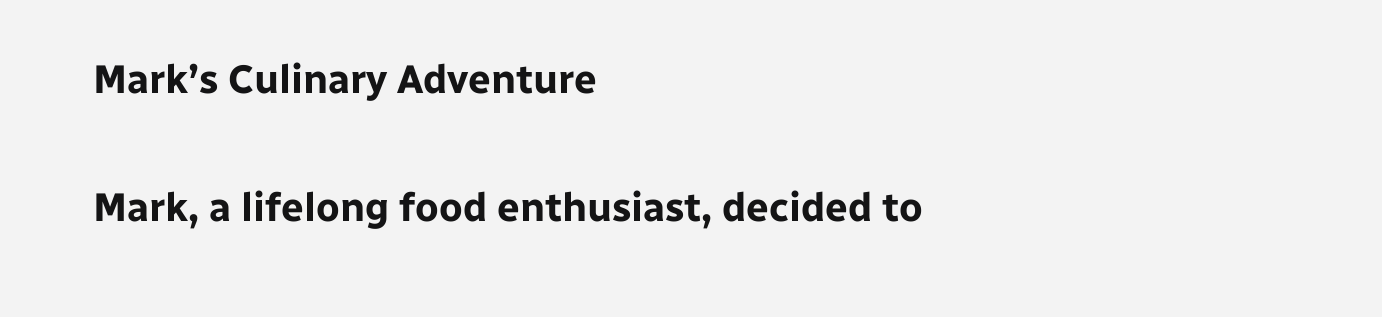Mark’s Culinary Adventure

Mark, a lifelong food enthusiast, decided to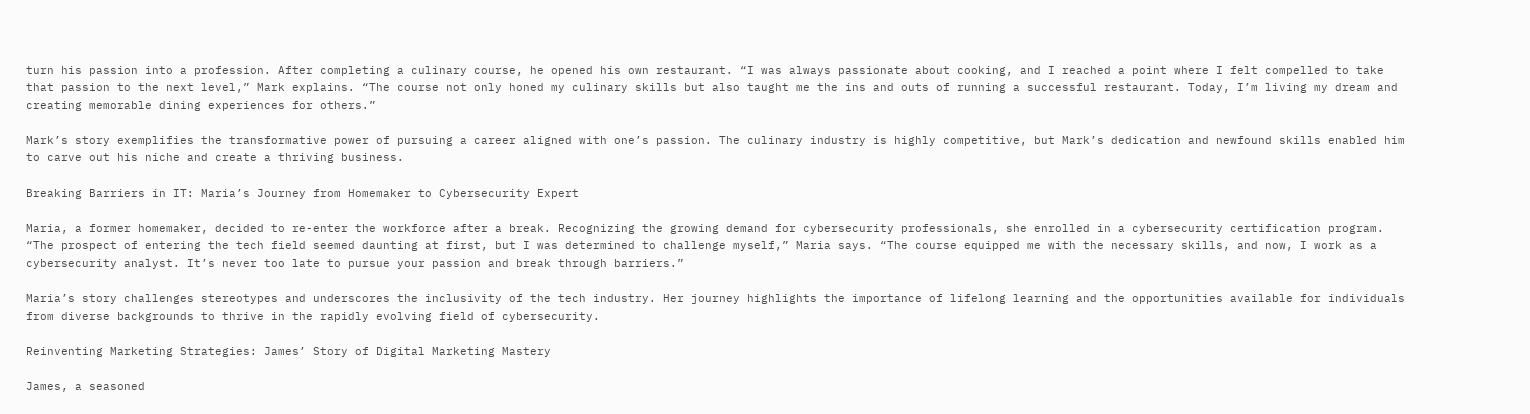turn his passion into a profession. After completing a culinary course, he opened his own restaurant. “I was always passionate about cooking, and I reached a point where I felt compelled to take that passion to the next level,” Mark explains. “The course not only honed my culinary skills but also taught me the ins and outs of running a successful restaurant. Today, I’m living my dream and creating memorable dining experiences for others.”

Mark’s story exemplifies the transformative power of pursuing a career aligned with one’s passion. The culinary industry is highly competitive, but Mark’s dedication and newfound skills enabled him to carve out his niche and create a thriving business.

Breaking Barriers in IT: Maria’s Journey from Homemaker to Cybersecurity Expert

Maria, a former homemaker, decided to re-enter the workforce after a break. Recognizing the growing demand for cybersecurity professionals, she enrolled in a cybersecurity certification program. “The prospect of entering the tech field seemed daunting at first, but I was determined to challenge myself,” Maria says. “The course equipped me with the necessary skills, and now, I work as a cybersecurity analyst. It’s never too late to pursue your passion and break through barriers.”

Maria’s story challenges stereotypes and underscores the inclusivity of the tech industry. Her journey highlights the importance of lifelong learning and the opportunities available for individuals from diverse backgrounds to thrive in the rapidly evolving field of cybersecurity.

Reinventing Marketing Strategies: James’ Story of Digital Marketing Mastery

James, a seasoned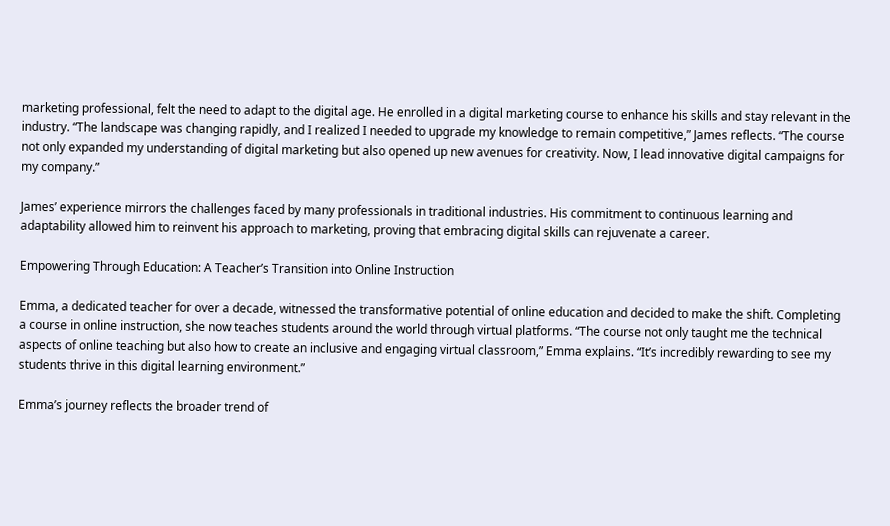marketing professional, felt the need to adapt to the digital age. He enrolled in a digital marketing course to enhance his skills and stay relevant in the industry. “The landscape was changing rapidly, and I realized I needed to upgrade my knowledge to remain competitive,” James reflects. “The course not only expanded my understanding of digital marketing but also opened up new avenues for creativity. Now, I lead innovative digital campaigns for my company.”

James’ experience mirrors the challenges faced by many professionals in traditional industries. His commitment to continuous learning and adaptability allowed him to reinvent his approach to marketing, proving that embracing digital skills can rejuvenate a career.

Empowering Through Education: A Teacher’s Transition into Online Instruction

Emma, a dedicated teacher for over a decade, witnessed the transformative potential of online education and decided to make the shift. Completing a course in online instruction, she now teaches students around the world through virtual platforms. “The course not only taught me the technical aspects of online teaching but also how to create an inclusive and engaging virtual classroom,” Emma explains. “It’s incredibly rewarding to see my students thrive in this digital learning environment.”

Emma’s journey reflects the broader trend of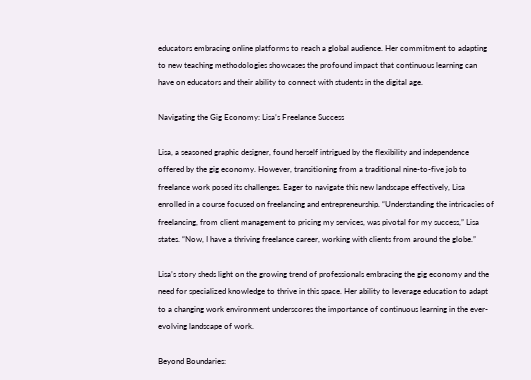educators embracing online platforms to reach a global audience. Her commitment to adapting to new teaching methodologies showcases the profound impact that continuous learning can have on educators and their ability to connect with students in the digital age.

Navigating the Gig Economy: Lisa’s Freelance Success

Lisa, a seasoned graphic designer, found herself intrigued by the flexibility and independence offered by the gig economy. However, transitioning from a traditional nine-to-five job to freelance work posed its challenges. Eager to navigate this new landscape effectively, Lisa enrolled in a course focused on freelancing and entrepreneurship. “Understanding the intricacies of freelancing, from client management to pricing my services, was pivotal for my success,” Lisa states. “Now, I have a thriving freelance career, working with clients from around the globe.”

Lisa’s story sheds light on the growing trend of professionals embracing the gig economy and the need for specialized knowledge to thrive in this space. Her ability to leverage education to adapt to a changing work environment underscores the importance of continuous learning in the ever-evolving landscape of work.

Beyond Boundaries: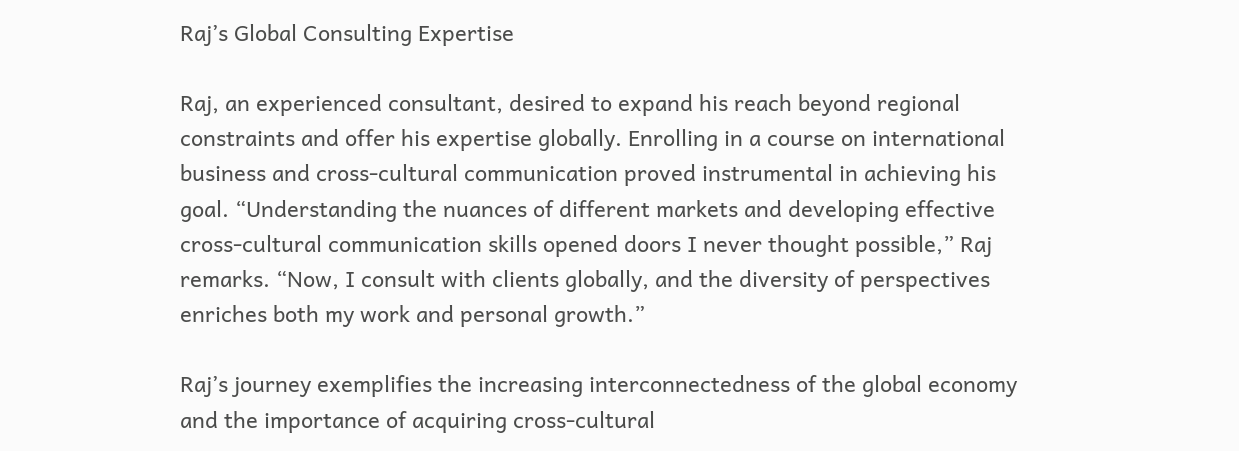Raj’s Global Consulting Expertise

Raj, an experienced consultant, desired to expand his reach beyond regional constraints and offer his expertise globally. Enrolling in a course on international business and cross-cultural communication proved instrumental in achieving his goal. “Understanding the nuances of different markets and developing effective cross-cultural communication skills opened doors I never thought possible,” Raj remarks. “Now, I consult with clients globally, and the diversity of perspectives enriches both my work and personal growth.”

Raj’s journey exemplifies the increasing interconnectedness of the global economy and the importance of acquiring cross-cultural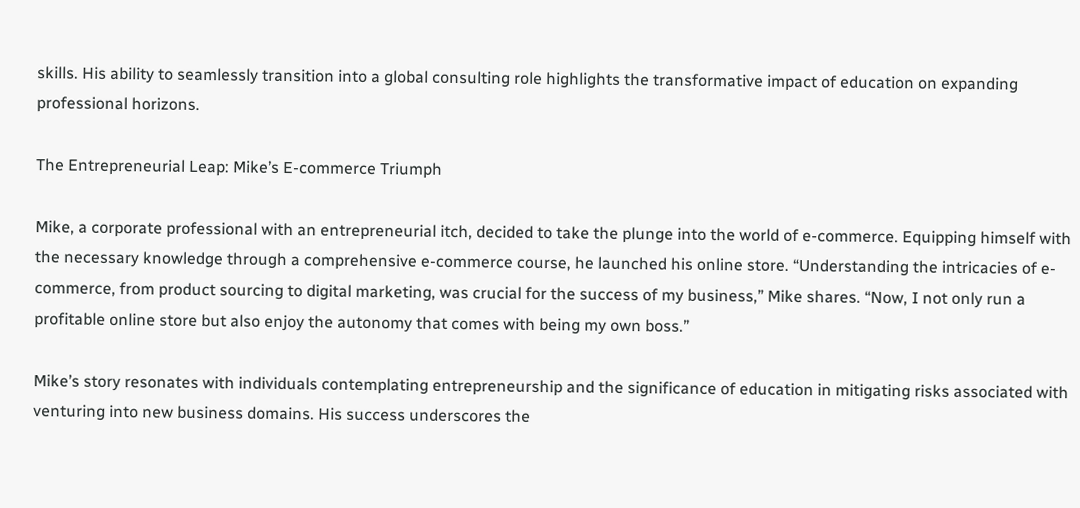skills. His ability to seamlessly transition into a global consulting role highlights the transformative impact of education on expanding professional horizons.

The Entrepreneurial Leap: Mike’s E-commerce Triumph

Mike, a corporate professional with an entrepreneurial itch, decided to take the plunge into the world of e-commerce. Equipping himself with the necessary knowledge through a comprehensive e-commerce course, he launched his online store. “Understanding the intricacies of e-commerce, from product sourcing to digital marketing, was crucial for the success of my business,” Mike shares. “Now, I not only run a profitable online store but also enjoy the autonomy that comes with being my own boss.”

Mike’s story resonates with individuals contemplating entrepreneurship and the significance of education in mitigating risks associated with venturing into new business domains. His success underscores the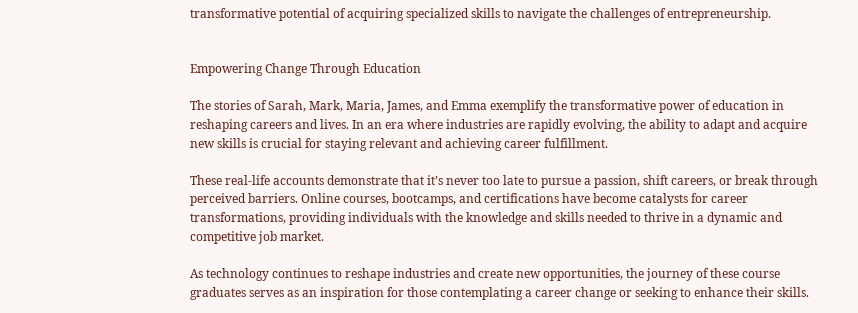transformative potential of acquiring specialized skills to navigate the challenges of entrepreneurship.


Empowering Change Through Education

The stories of Sarah, Mark, Maria, James, and Emma exemplify the transformative power of education in reshaping careers and lives. In an era where industries are rapidly evolving, the ability to adapt and acquire new skills is crucial for staying relevant and achieving career fulfillment.

These real-life accounts demonstrate that it’s never too late to pursue a passion, shift careers, or break through perceived barriers. Online courses, bootcamps, and certifications have become catalysts for career transformations, providing individuals with the knowledge and skills needed to thrive in a dynamic and competitive job market.

As technology continues to reshape industries and create new opportunities, the journey of these course graduates serves as an inspiration for those contemplating a career change or seeking to enhance their skills.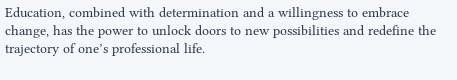Education, combined with determination and a willingness to embrace change, has the power to unlock doors to new possibilities and redefine the trajectory of one’s professional life.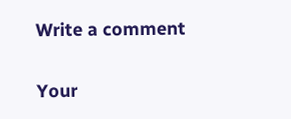Write a comment

Your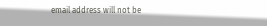email address will not be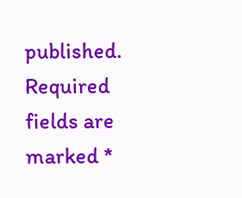published. Required fields are marked *